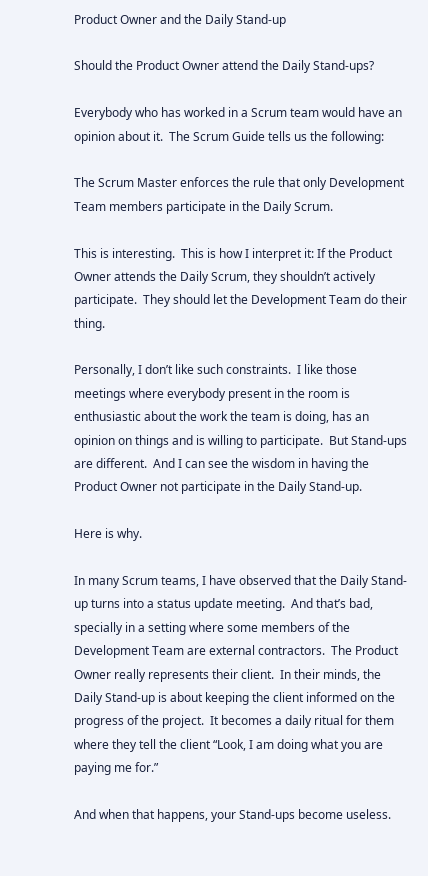Product Owner and the Daily Stand-up

Should the Product Owner attend the Daily Stand-ups?

Everybody who has worked in a Scrum team would have an opinion about it.  The Scrum Guide tells us the following:

The Scrum Master enforces the rule that only Development Team members participate in the Daily Scrum.

This is interesting.  This is how I interpret it: If the Product Owner attends the Daily Scrum, they shouldn’t actively participate.  They should let the Development Team do their thing.

Personally, I don’t like such constraints.  I like those meetings where everybody present in the room is enthusiastic about the work the team is doing, has an opinion on things and is willing to participate.  But Stand-ups are different.  And I can see the wisdom in having the Product Owner not participate in the Daily Stand-up.

Here is why.

In many Scrum teams, I have observed that the Daily Stand-up turns into a status update meeting.  And that’s bad, specially in a setting where some members of the Development Team are external contractors.  The Product Owner really represents their client.  In their minds, the Daily Stand-up is about keeping the client informed on the progress of the project.  It becomes a daily ritual for them where they tell the client “Look, I am doing what you are paying me for.”

And when that happens, your Stand-ups become useless.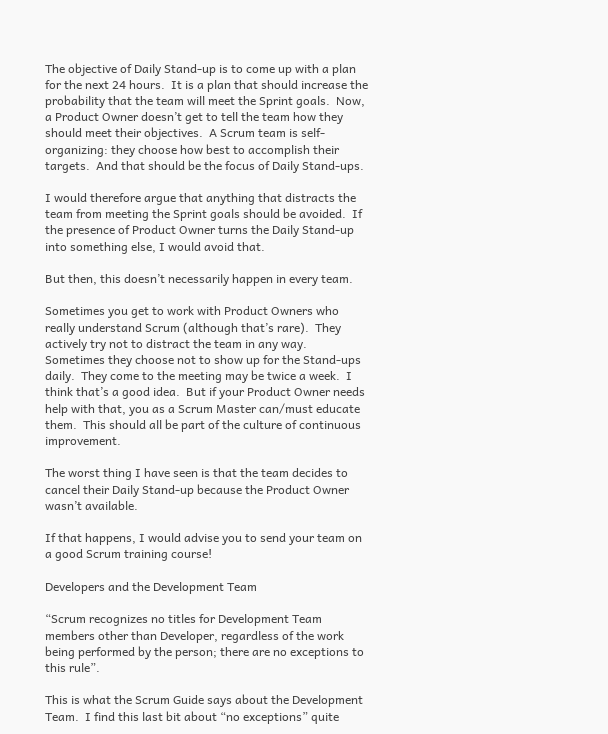The objective of Daily Stand-up is to come up with a plan for the next 24 hours.  It is a plan that should increase the probability that the team will meet the Sprint goals.  Now, a Product Owner doesn’t get to tell the team how they should meet their objectives.  A Scrum team is self-organizing: they choose how best to accomplish their targets.  And that should be the focus of Daily Stand-ups.

I would therefore argue that anything that distracts the team from meeting the Sprint goals should be avoided.  If the presence of Product Owner turns the Daily Stand-up into something else, I would avoid that.

But then, this doesn’t necessarily happen in every team.

Sometimes you get to work with Product Owners who really understand Scrum (although that’s rare).  They actively try not to distract the team in any way.  Sometimes they choose not to show up for the Stand-ups daily.  They come to the meeting may be twice a week.  I think that’s a good idea.  But if your Product Owner needs help with that, you as a Scrum Master can/must educate them.  This should all be part of the culture of continuous improvement.

The worst thing I have seen is that the team decides to cancel their Daily Stand-up because the Product Owner wasn’t available.

If that happens, I would advise you to send your team on a good Scrum training course!

Developers and the Development Team

“Scrum recognizes no titles for Development Team members other than Developer, regardless of the work being performed by the person; there are no exceptions to this rule”.

This is what the Scrum Guide says about the Development Team.  I find this last bit about “no exceptions” quite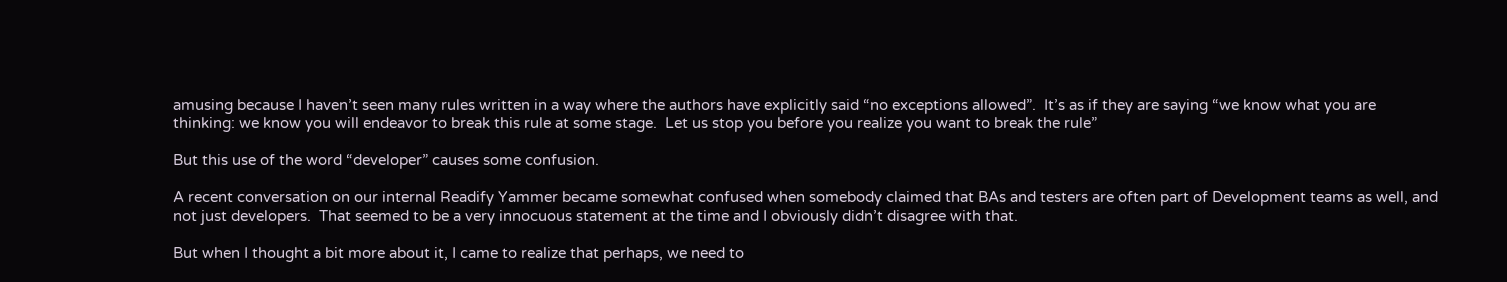amusing because I haven’t seen many rules written in a way where the authors have explicitly said “no exceptions allowed”.  It’s as if they are saying “we know what you are thinking: we know you will endeavor to break this rule at some stage.  Let us stop you before you realize you want to break the rule”

But this use of the word “developer” causes some confusion.

A recent conversation on our internal Readify Yammer became somewhat confused when somebody claimed that BAs and testers are often part of Development teams as well, and not just developers.  That seemed to be a very innocuous statement at the time and I obviously didn’t disagree with that.

But when I thought a bit more about it, I came to realize that perhaps, we need to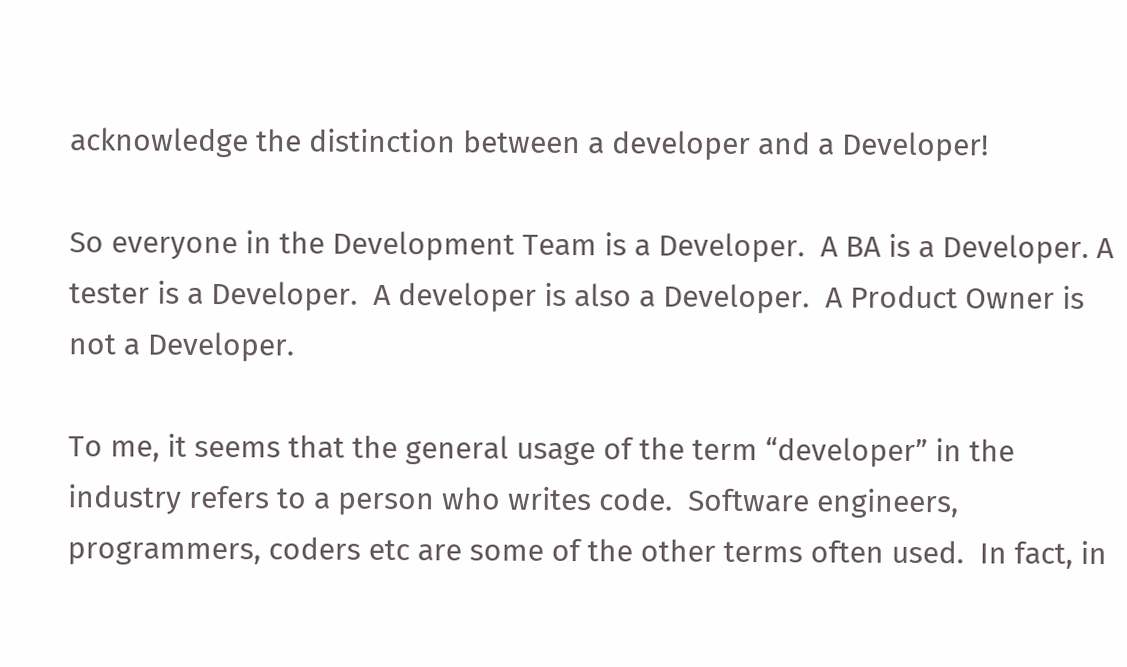acknowledge the distinction between a developer and a Developer!

So everyone in the Development Team is a Developer.  A BA is a Developer. A tester is a Developer.  A developer is also a Developer.  A Product Owner is not a Developer.

To me, it seems that the general usage of the term “developer” in the industry refers to a person who writes code.  Software engineers, programmers, coders etc are some of the other terms often used.  In fact, in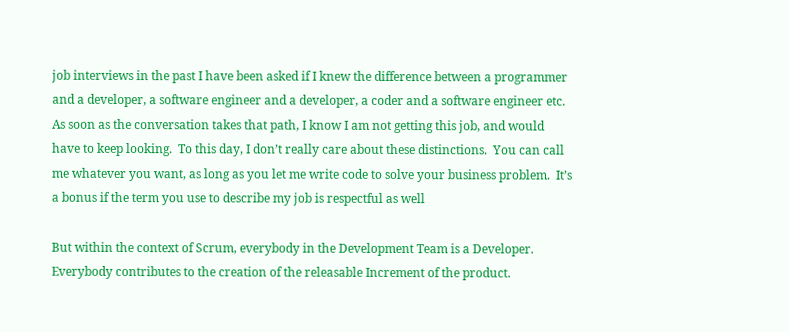job interviews in the past I have been asked if I knew the difference between a programmer and a developer, a software engineer and a developer, a coder and a software engineer etc.  As soon as the conversation takes that path, I know I am not getting this job, and would have to keep looking.  To this day, I don’t really care about these distinctions.  You can call me whatever you want, as long as you let me write code to solve your business problem.  It’s a bonus if the term you use to describe my job is respectful as well

But within the context of Scrum, everybody in the Development Team is a Developer.  Everybody contributes to the creation of the releasable Increment of the product.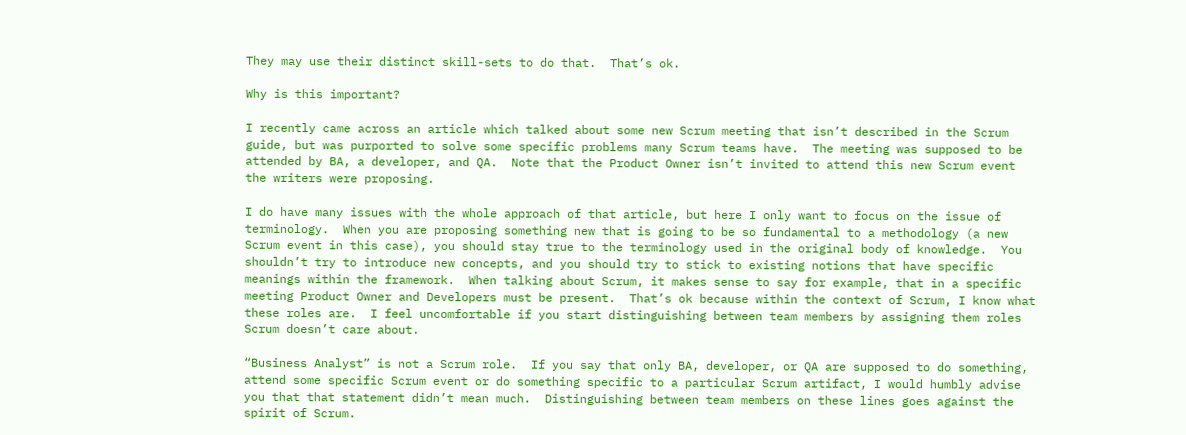They may use their distinct skill-sets to do that.  That’s ok.

Why is this important?

I recently came across an article which talked about some new Scrum meeting that isn’t described in the Scrum guide, but was purported to solve some specific problems many Scrum teams have.  The meeting was supposed to be attended by BA, a developer, and QA.  Note that the Product Owner isn’t invited to attend this new Scrum event the writers were proposing.

I do have many issues with the whole approach of that article, but here I only want to focus on the issue of terminology.  When you are proposing something new that is going to be so fundamental to a methodology (a new Scrum event in this case), you should stay true to the terminology used in the original body of knowledge.  You shouldn’t try to introduce new concepts, and you should try to stick to existing notions that have specific meanings within the framework.  When talking about Scrum, it makes sense to say for example, that in a specific meeting Product Owner and Developers must be present.  That’s ok because within the context of Scrum, I know what these roles are.  I feel uncomfortable if you start distinguishing between team members by assigning them roles Scrum doesn’t care about.

“Business Analyst” is not a Scrum role.  If you say that only BA, developer, or QA are supposed to do something, attend some specific Scrum event or do something specific to a particular Scrum artifact, I would humbly advise you that that statement didn’t mean much.  Distinguishing between team members on these lines goes against the spirit of Scrum.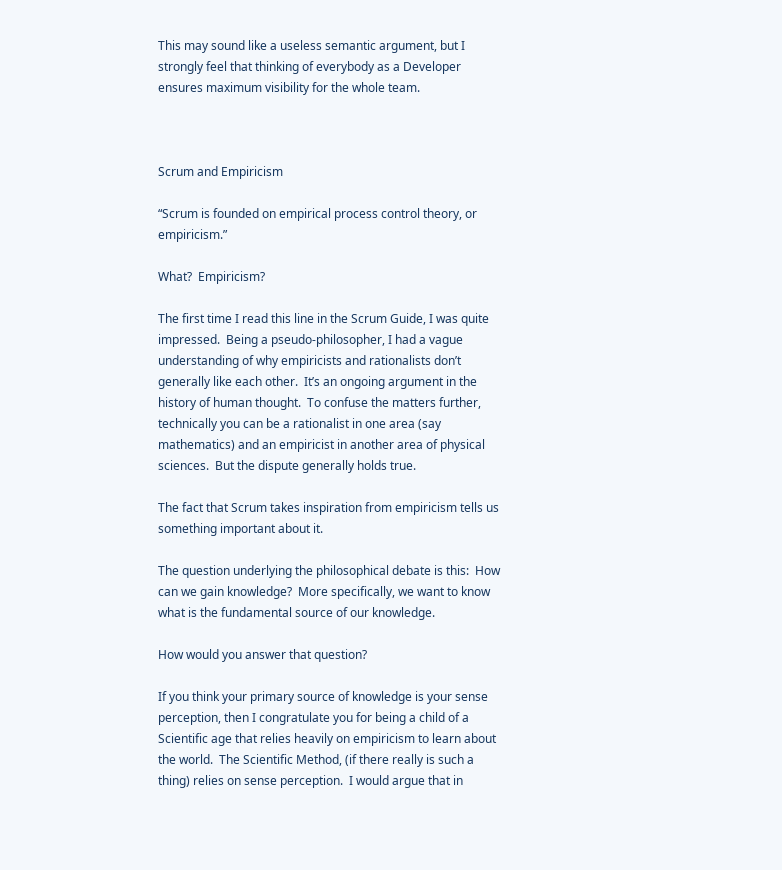This may sound like a useless semantic argument, but I strongly feel that thinking of everybody as a Developer ensures maximum visibility for the whole team.



Scrum and Empiricism

“Scrum is founded on empirical process control theory, or empiricism.”

What?  Empiricism?

The first time I read this line in the Scrum Guide, I was quite impressed.  Being a pseudo-philosopher, I had a vague understanding of why empiricists and rationalists don’t generally like each other.  It’s an ongoing argument in the history of human thought.  To confuse the matters further, technically you can be a rationalist in one area (say mathematics) and an empiricist in another area of physical sciences.  But the dispute generally holds true.

The fact that Scrum takes inspiration from empiricism tells us something important about it.

The question underlying the philosophical debate is this:  How can we gain knowledge?  More specifically, we want to know what is the fundamental source of our knowledge.

How would you answer that question?

If you think your primary source of knowledge is your sense perception, then I congratulate you for being a child of a Scientific age that relies heavily on empiricism to learn about the world.  The Scientific Method, (if there really is such a thing) relies on sense perception.  I would argue that in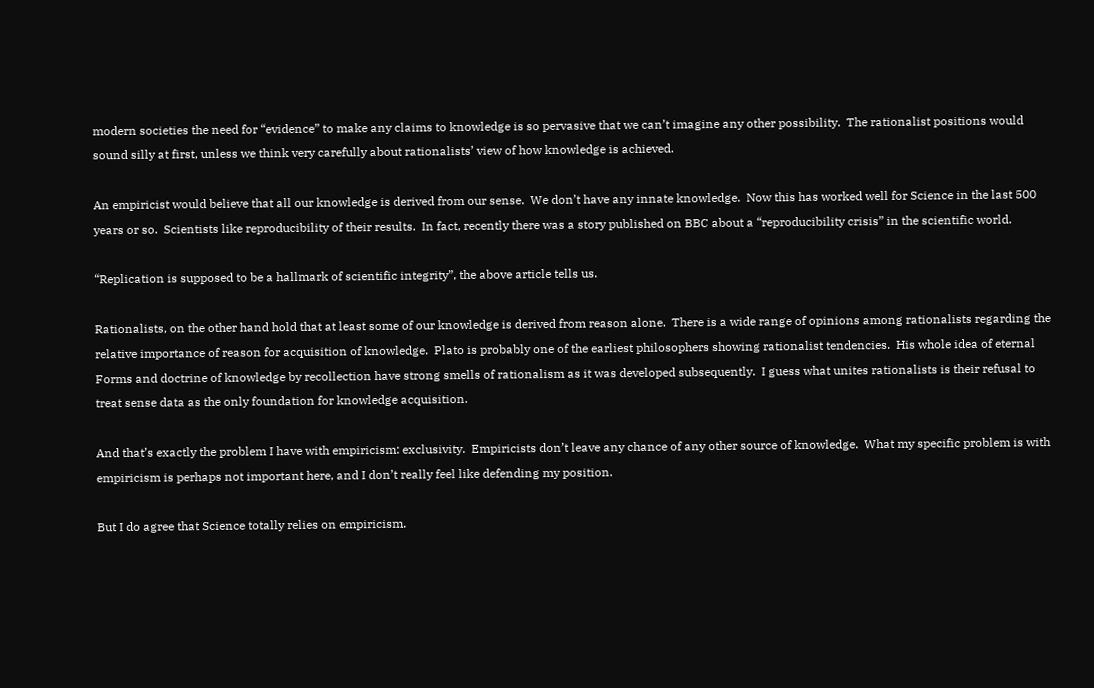modern societies the need for “evidence” to make any claims to knowledge is so pervasive that we can’t imagine any other possibility.  The rationalist positions would sound silly at first, unless we think very carefully about rationalists’ view of how knowledge is achieved.

An empiricist would believe that all our knowledge is derived from our sense.  We don’t have any innate knowledge.  Now this has worked well for Science in the last 500 years or so.  Scientists like reproducibility of their results.  In fact, recently there was a story published on BBC about a “reproducibility crisis” in the scientific world.

“Replication is supposed to be a hallmark of scientific integrity”, the above article tells us.

Rationalists, on the other hand hold that at least some of our knowledge is derived from reason alone.  There is a wide range of opinions among rationalists regarding the relative importance of reason for acquisition of knowledge.  Plato is probably one of the earliest philosophers showing rationalist tendencies.  His whole idea of eternal Forms and doctrine of knowledge by recollection have strong smells of rationalism as it was developed subsequently.  I guess what unites rationalists is their refusal to treat sense data as the only foundation for knowledge acquisition.

And that’s exactly the problem I have with empiricism: exclusivity.  Empiricists don’t leave any chance of any other source of knowledge.  What my specific problem is with empiricism is perhaps not important here, and I don’t really feel like defending my position.

But I do agree that Science totally relies on empiricism.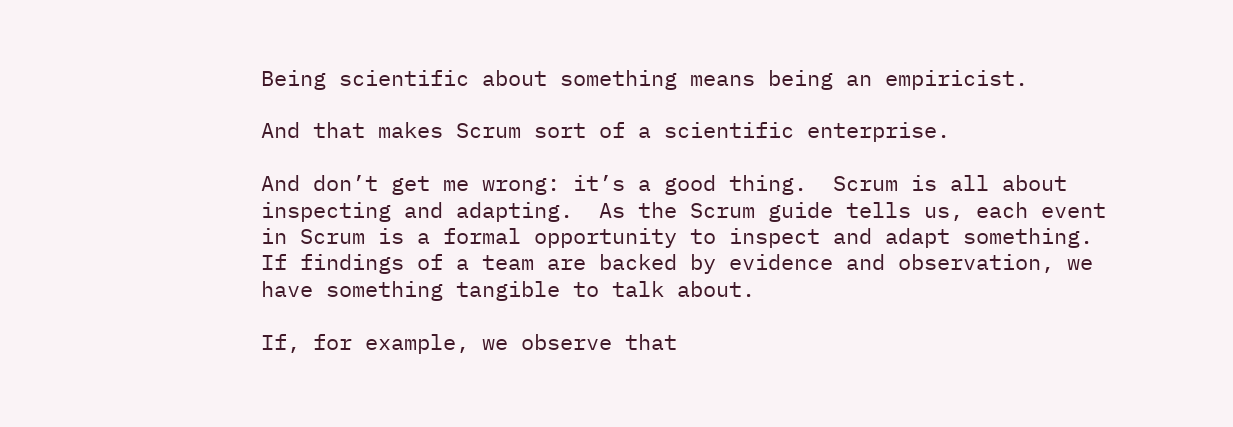Being scientific about something means being an empiricist.

And that makes Scrum sort of a scientific enterprise.

And don’t get me wrong: it’s a good thing.  Scrum is all about inspecting and adapting.  As the Scrum guide tells us, each event in Scrum is a formal opportunity to inspect and adapt something.  If findings of a team are backed by evidence and observation, we have something tangible to talk about.

If, for example, we observe that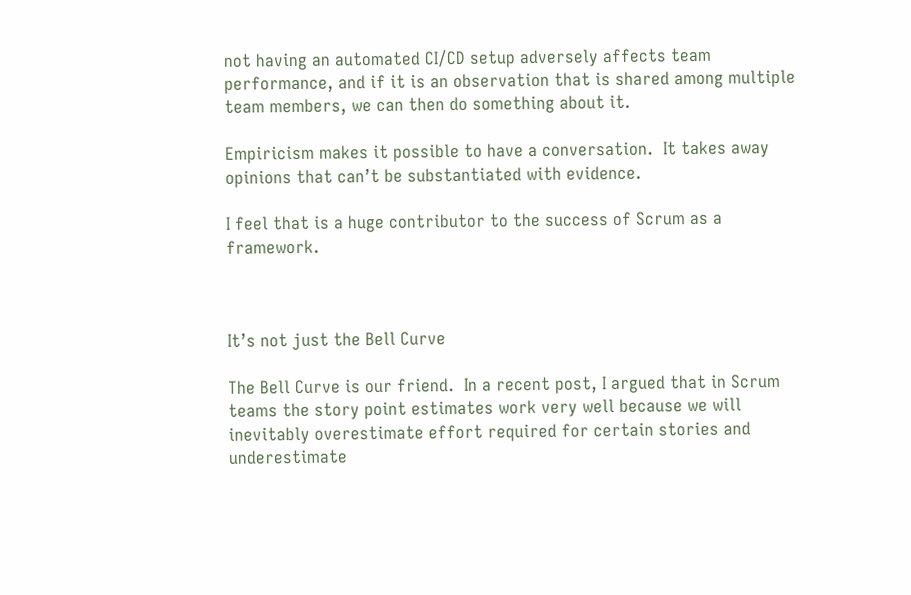not having an automated CI/CD setup adversely affects team performance, and if it is an observation that is shared among multiple team members, we can then do something about it.

Empiricism makes it possible to have a conversation.  It takes away opinions that can’t be substantiated with evidence.

I feel that is a huge contributor to the success of Scrum as a framework.



It’s not just the Bell Curve

The Bell Curve is our friend.  In a recent post, I argued that in Scrum teams the story point estimates work very well because we will inevitably overestimate effort required for certain stories and underestimate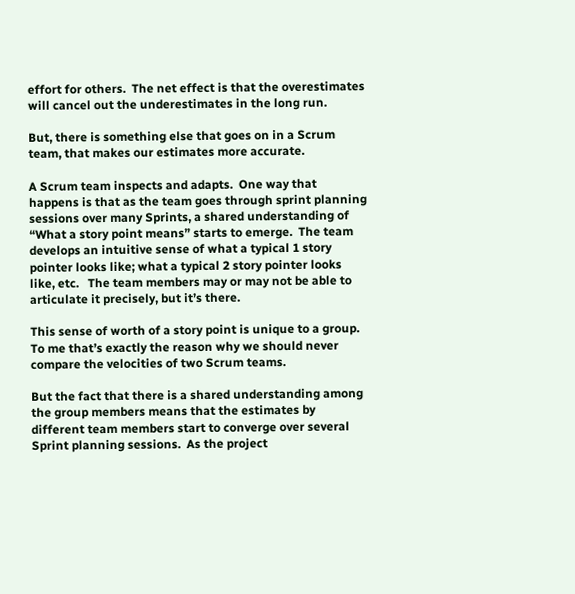effort for others.  The net effect is that the overestimates will cancel out the underestimates in the long run.

But, there is something else that goes on in a Scrum team, that makes our estimates more accurate.

A Scrum team inspects and adapts.  One way that happens is that as the team goes through sprint planning sessions over many Sprints, a shared understanding of “What a story point means” starts to emerge.  The team develops an intuitive sense of what a typical 1 story pointer looks like; what a typical 2 story pointer looks like, etc.   The team members may or may not be able to articulate it precisely, but it’s there.

This sense of worth of a story point is unique to a group.  To me that’s exactly the reason why we should never compare the velocities of two Scrum teams.

But the fact that there is a shared understanding among the group members means that the estimates by different team members start to converge over several Sprint planning sessions.  As the project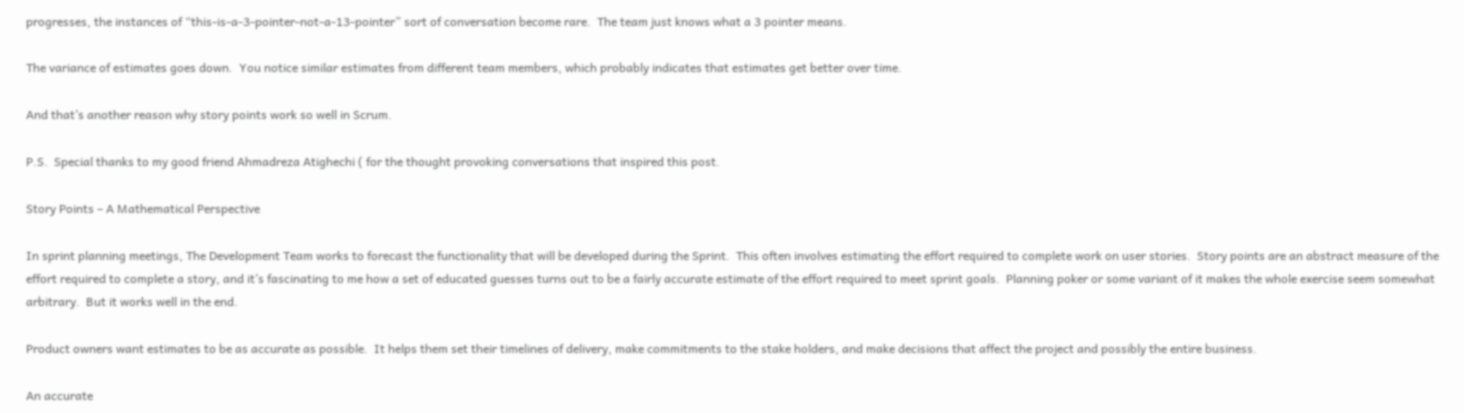progresses, the instances of “this-is-a-3-pointer-not-a-13-pointer” sort of conversation become rare.  The team just knows what a 3 pointer means.

The variance of estimates goes down.  You notice similar estimates from different team members, which probably indicates that estimates get better over time.

And that’s another reason why story points work so well in Scrum.

P.S.  Special thanks to my good friend Ahmadreza Atighechi ( for the thought provoking conversations that inspired this post.

Story Points – A Mathematical Perspective

In sprint planning meetings, The Development Team works to forecast the functionality that will be developed during the Sprint.  This often involves estimating the effort required to complete work on user stories.  Story points are an abstract measure of the effort required to complete a story, and it’s fascinating to me how a set of educated guesses turns out to be a fairly accurate estimate of the effort required to meet sprint goals.  Planning poker or some variant of it makes the whole exercise seem somewhat arbitrary.  But it works well in the end.

Product owners want estimates to be as accurate as possible.  It helps them set their timelines of delivery, make commitments to the stake holders, and make decisions that affect the project and possibly the entire business.

An accurate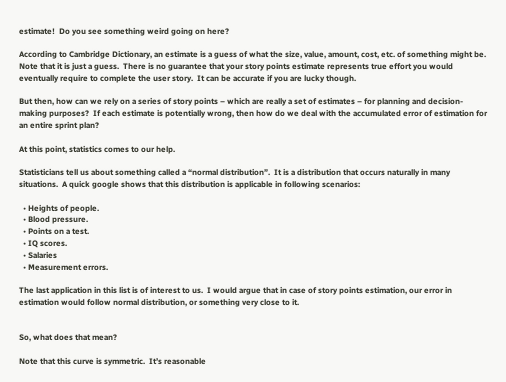estimate!  Do you see something weird going on here?

According to Cambridge Dictionary, an estimate is a guess of what the size, value, amount, cost, etc. of something might be.  Note that it is just a guess.  There is no guarantee that your story points estimate represents true effort you would eventually require to complete the user story.  It can be accurate if you are lucky though.

But then, how can we rely on a series of story points – which are really a set of estimates – for planning and decision-making purposes?  If each estimate is potentially wrong, then how do we deal with the accumulated error of estimation for an entire sprint plan?

At this point, statistics comes to our help.

Statisticians tell us about something called a “normal distribution”.  It is a distribution that occurs naturally in many situations.  A quick google shows that this distribution is applicable in following scenarios:

  • Heights of people.
  • Blood pressure.
  • Points on a test.
  • IQ scores.
  • Salaries
  • Measurement errors.

The last application in this list is of interest to us.  I would argue that in case of story points estimation, our error in estimation would follow normal distribution, or something very close to it.


So, what does that mean?

Note that this curve is symmetric.  It’s reasonable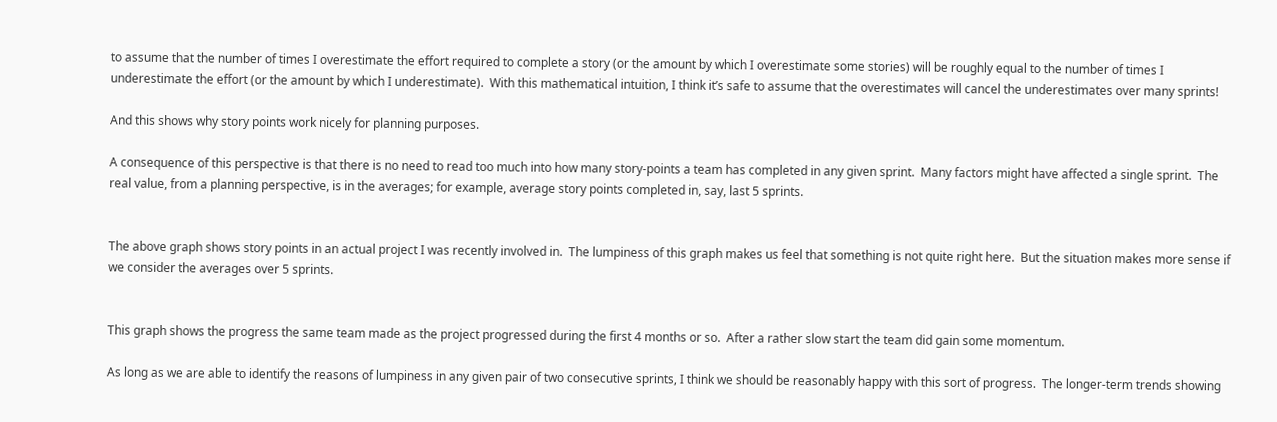to assume that the number of times I overestimate the effort required to complete a story (or the amount by which I overestimate some stories) will be roughly equal to the number of times I underestimate the effort (or the amount by which I underestimate).  With this mathematical intuition, I think it’s safe to assume that the overestimates will cancel the underestimates over many sprints!

And this shows why story points work nicely for planning purposes.

A consequence of this perspective is that there is no need to read too much into how many story-points a team has completed in any given sprint.  Many factors might have affected a single sprint.  The real value, from a planning perspective, is in the averages; for example, average story points completed in, say, last 5 sprints.


The above graph shows story points in an actual project I was recently involved in.  The lumpiness of this graph makes us feel that something is not quite right here.  But the situation makes more sense if we consider the averages over 5 sprints.


This graph shows the progress the same team made as the project progressed during the first 4 months or so.  After a rather slow start the team did gain some momentum.

As long as we are able to identify the reasons of lumpiness in any given pair of two consecutive sprints, I think we should be reasonably happy with this sort of progress.  The longer-term trends showing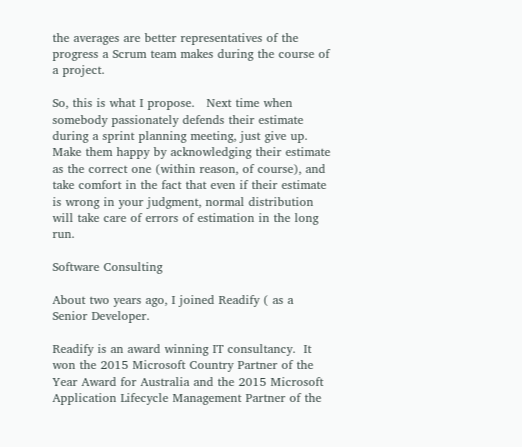the averages are better representatives of the progress a Scrum team makes during the course of a project.

So, this is what I propose.   Next time when somebody passionately defends their estimate during a sprint planning meeting, just give up.  Make them happy by acknowledging their estimate as the correct one (within reason, of course), and take comfort in the fact that even if their estimate is wrong in your judgment, normal distribution will take care of errors of estimation in the long run.

Software Consulting

About two years ago, I joined Readify ( as a Senior Developer.

Readify is an award winning IT consultancy.  It won the 2015 Microsoft Country Partner of the Year Award for Australia and the 2015 Microsoft Application Lifecycle Management Partner of the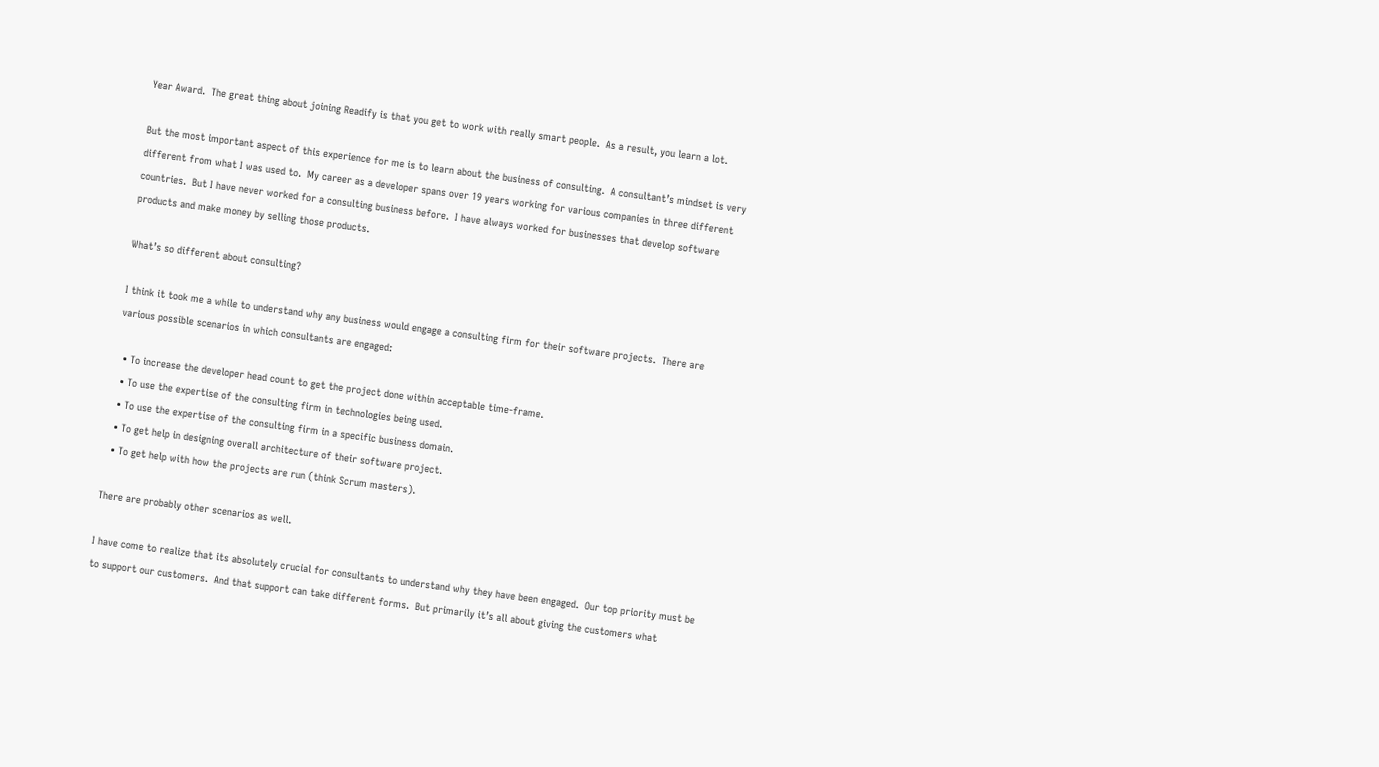Year Award.  The great thing about joining Readify is that you get to work with really smart people.  As a result, you learn a lot.

But the most important aspect of this experience for me is to learn about the business of consulting.  A consultant’s mindset is very different from what I was used to.  My career as a developer spans over 19 years working for various companies in three different countries.  But I have never worked for a consulting business before.  I have always worked for businesses that develop software products and make money by selling those products.

What’s so different about consulting?

I think it took me a while to understand why any business would engage a consulting firm for their software projects.  There are various possible scenarios in which consultants are engaged:

  • To increase the developer head count to get the project done within acceptable time-frame.
  • To use the expertise of the consulting firm in technologies being used.
  • To use the expertise of the consulting firm in a specific business domain.
  • To get help in designing overall architecture of their software project.
  • To get help with how the projects are run (think Scrum masters).

There are probably other scenarios as well.

I have come to realize that its absolutely crucial for consultants to understand why they have been engaged.  Our top priority must be to support our customers.  And that support can take different forms.  But primarily it’s all about giving the customers what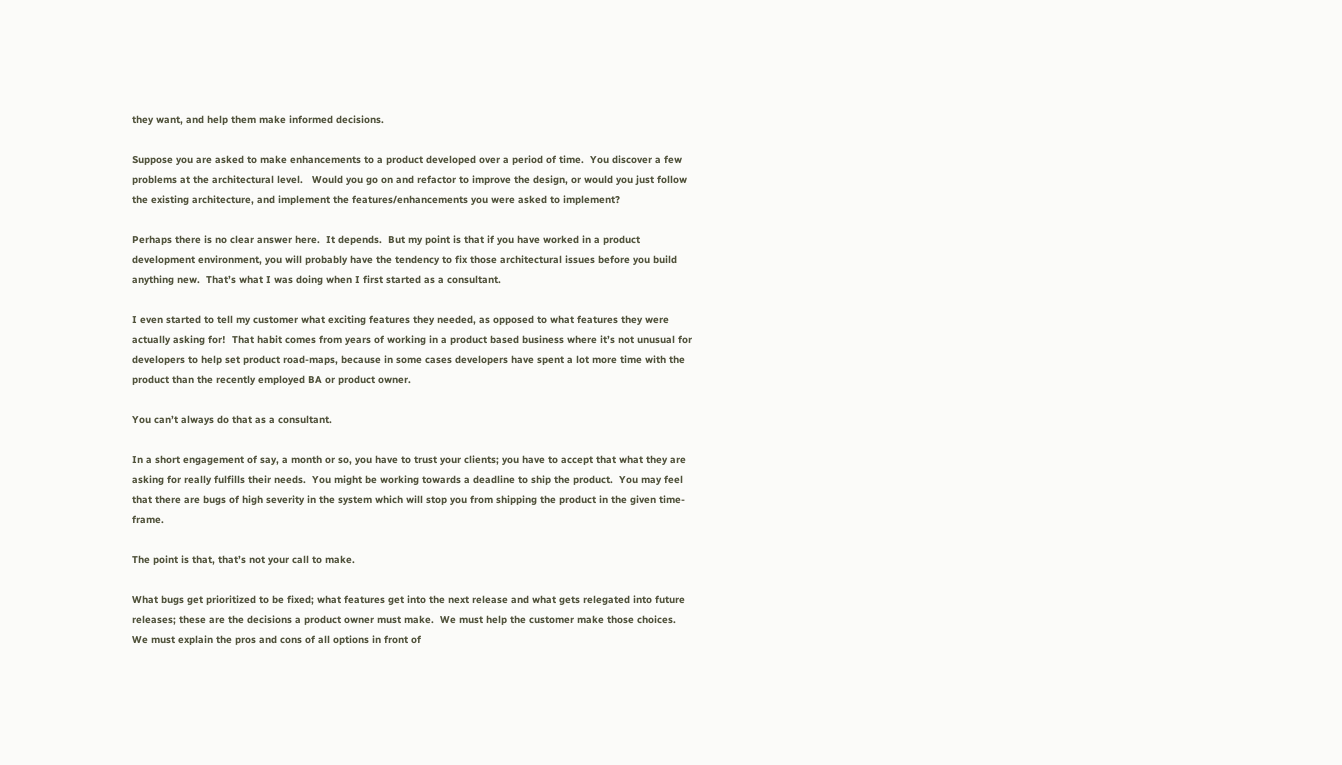they want, and help them make informed decisions.

Suppose you are asked to make enhancements to a product developed over a period of time.  You discover a few problems at the architectural level.   Would you go on and refactor to improve the design, or would you just follow the existing architecture, and implement the features/enhancements you were asked to implement?

Perhaps there is no clear answer here.  It depends.  But my point is that if you have worked in a product development environment, you will probably have the tendency to fix those architectural issues before you build anything new.  That’s what I was doing when I first started as a consultant.

I even started to tell my customer what exciting features they needed, as opposed to what features they were actually asking for!  That habit comes from years of working in a product based business where it’s not unusual for developers to help set product road-maps, because in some cases developers have spent a lot more time with the product than the recently employed BA or product owner.

You can’t always do that as a consultant.

In a short engagement of say, a month or so, you have to trust your clients; you have to accept that what they are asking for really fulfills their needs.  You might be working towards a deadline to ship the product.  You may feel that there are bugs of high severity in the system which will stop you from shipping the product in the given time-frame.

The point is that, that’s not your call to make.

What bugs get prioritized to be fixed; what features get into the next release and what gets relegated into future releases; these are the decisions a product owner must make.  We must help the customer make those choices.  We must explain the pros and cons of all options in front of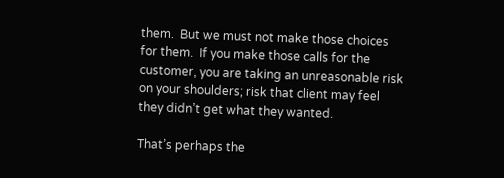them.  But we must not make those choices for them.  If you make those calls for the customer, you are taking an unreasonable risk on your shoulders; risk that client may feel they didn’t get what they wanted.

That’s perhaps the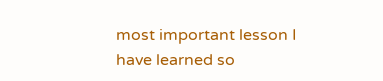most important lesson I have learned so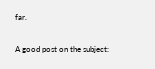far.

A good post on the subject: